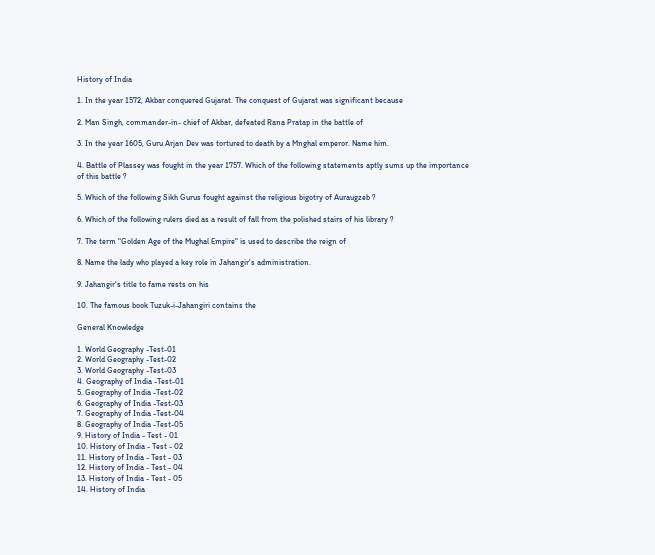History of India

1. In the year 1572, Akbar conquered Gujarat. The conquest of Gujarat was significant because

2. Man Singh, commander-in- chief of Akbar, defeated Rana Pratap in the battle of

3. In the year 1605, Guru Arjan Dev was tortured to death by a Mnghal emperor. Name him.

4. Battle of Plassey was fought in the year 1757. Which of the following statements aptly sums up the importance of this battle ?

5. Which of the following Sikh Gurus fought against the religious bigotry of Auraugzeb ?

6. Which of the following rulers died as a result of fall from the polished stairs of his library ?

7. The term "Golden Age of the Mughal Empire" is used to describe the reign of

8. Name the lady who played a key role in Jahangir's administration.

9. Jahangir's title to fame rests on his

10. The famous book Tuzuk-i-Jahangiri contains the

General Knowledge

1. World Geography -Test-01
2. World Geography -Test-02
3. World Geography -Test-03
4. Geography of India -Test-01
5. Geography of India -Test-02
6. Geography of India -Test-03
7. Geography of India -Test-04
8. Geography of India -Test-05
9. History of India - Test - 01
10. History of India - Test - 02
11. History of India - Test - 03
12. History of India - Test - 04
13. History of India - Test - 05
14. History of India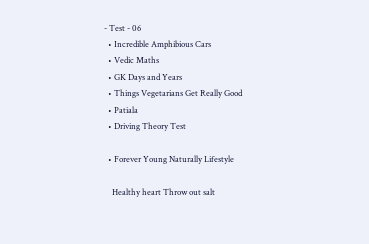- Test - 06
  • Incredible Amphibious Cars
  • Vedic Maths
  • GK Days and Years
  • Things Vegetarians Get Really Good
  • Patiala
  • Driving Theory Test

  • Forever Young Naturally Lifestyle

    Healthy heart Throw out salt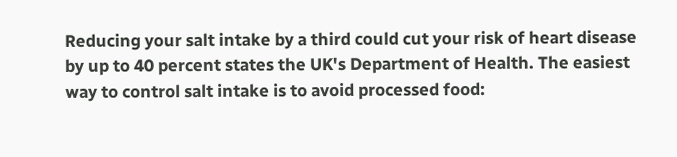Reducing your salt intake by a third could cut your risk of heart disease by up to 40 percent states the UK's Department of Health. The easiest way to control salt intake is to avoid processed food: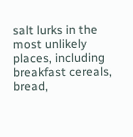salt lurks in the most unlikely places, including breakfast cereals, bread,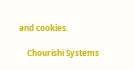and cookies.

    Chourishi Systems